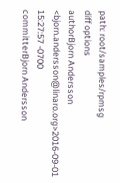path: root/samples/rpmsg
diff options
authorBjorn Andersson <bjorn.andersson@linaro.org>2016-09-01 15:27:57 -0700
committerBjorn Andersson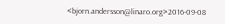<bjorn.andersson@linaro.org>2016-09-08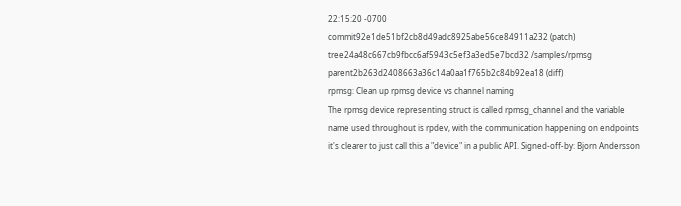22:15:20 -0700
commit92e1de51bf2cb8d49adc8925abe56ce84911a232 (patch)
tree24a48c667cb9fbcc6af5943c5ef3a3ed5e7bcd32 /samples/rpmsg
parent2b263d2408663a36c14a0aa1f765b2c84b92ea18 (diff)
rpmsg: Clean up rpmsg device vs channel naming
The rpmsg device representing struct is called rpmsg_channel and the variable name used throughout is rpdev, with the communication happening on endpoints it's clearer to just call this a "device" in a public API. Signed-off-by: Bjorn Andersson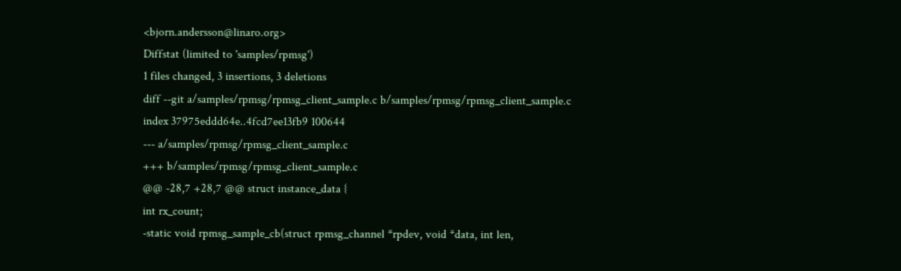<bjorn.andersson@linaro.org>
Diffstat (limited to 'samples/rpmsg')
1 files changed, 3 insertions, 3 deletions
diff --git a/samples/rpmsg/rpmsg_client_sample.c b/samples/rpmsg/rpmsg_client_sample.c
index 37975eddd64e..4fcd7ee13fb9 100644
--- a/samples/rpmsg/rpmsg_client_sample.c
+++ b/samples/rpmsg/rpmsg_client_sample.c
@@ -28,7 +28,7 @@ struct instance_data {
int rx_count;
-static void rpmsg_sample_cb(struct rpmsg_channel *rpdev, void *data, int len,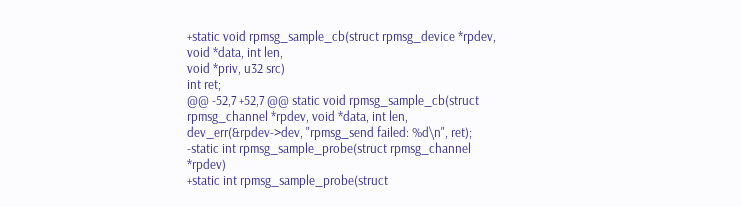+static void rpmsg_sample_cb(struct rpmsg_device *rpdev, void *data, int len,
void *priv, u32 src)
int ret;
@@ -52,7 +52,7 @@ static void rpmsg_sample_cb(struct rpmsg_channel *rpdev, void *data, int len,
dev_err(&rpdev->dev, "rpmsg_send failed: %d\n", ret);
-static int rpmsg_sample_probe(struct rpmsg_channel *rpdev)
+static int rpmsg_sample_probe(struct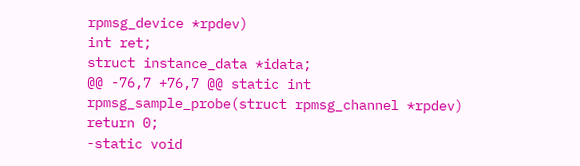rpmsg_device *rpdev)
int ret;
struct instance_data *idata;
@@ -76,7 +76,7 @@ static int rpmsg_sample_probe(struct rpmsg_channel *rpdev)
return 0;
-static void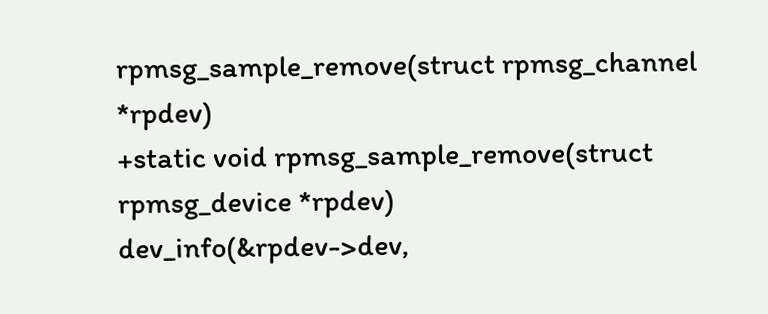rpmsg_sample_remove(struct rpmsg_channel *rpdev)
+static void rpmsg_sample_remove(struct rpmsg_device *rpdev)
dev_info(&rpdev->dev,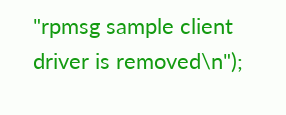"rpmsg sample client driver is removed\n");